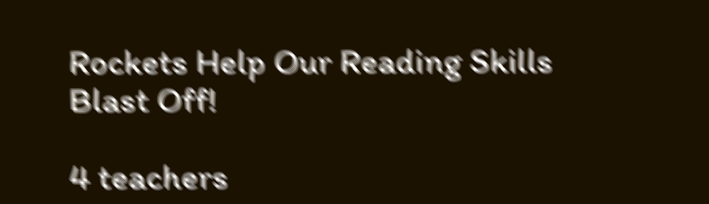Rockets Help Our Reading Skills Blast Off!

4 teachers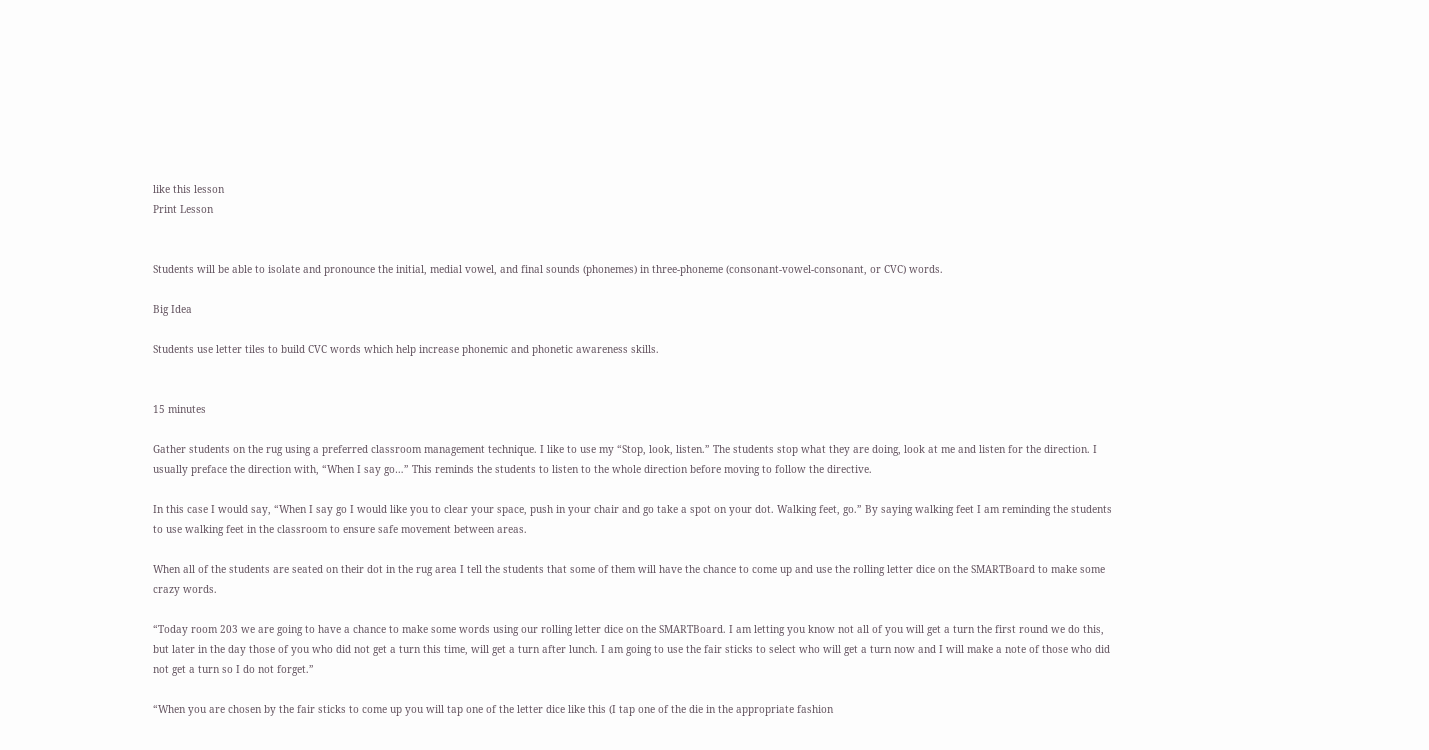like this lesson
Print Lesson


Students will be able to isolate and pronounce the initial, medial vowel, and final sounds (phonemes) in three-phoneme (consonant-vowel-consonant, or CVC) words.

Big Idea

Students use letter tiles to build CVC words which help increase phonemic and phonetic awareness skills.


15 minutes

Gather students on the rug using a preferred classroom management technique. I like to use my “Stop, look, listen.” The students stop what they are doing, look at me and listen for the direction. I usually preface the direction with, “When I say go…” This reminds the students to listen to the whole direction before moving to follow the directive.

In this case I would say, “When I say go I would like you to clear your space, push in your chair and go take a spot on your dot. Walking feet, go.” By saying walking feet I am reminding the students to use walking feet in the classroom to ensure safe movement between areas.

When all of the students are seated on their dot in the rug area I tell the students that some of them will have the chance to come up and use the rolling letter dice on the SMARTBoard to make some crazy words.

“Today room 203 we are going to have a chance to make some words using our rolling letter dice on the SMARTBoard. I am letting you know not all of you will get a turn the first round we do this, but later in the day those of you who did not get a turn this time, will get a turn after lunch. I am going to use the fair sticks to select who will get a turn now and I will make a note of those who did not get a turn so I do not forget.”

“When you are chosen by the fair sticks to come up you will tap one of the letter dice like this (I tap one of the die in the appropriate fashion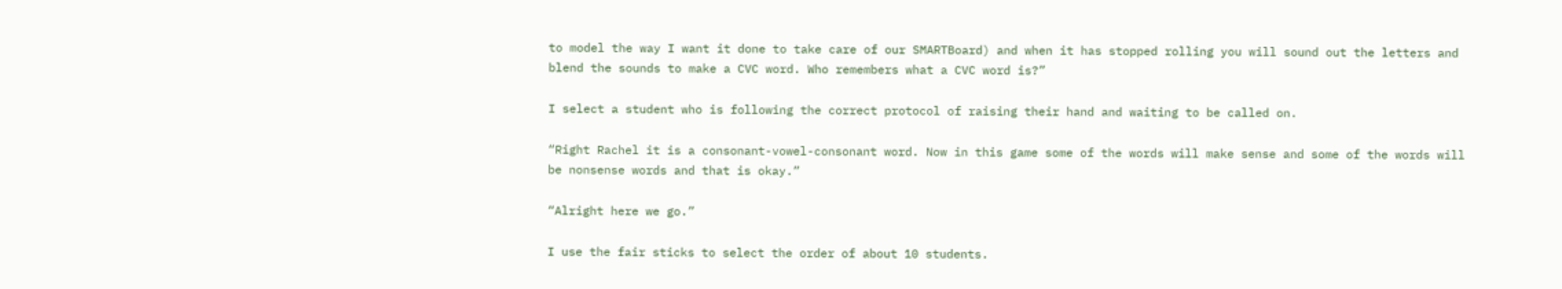to model the way I want it done to take care of our SMARTBoard) and when it has stopped rolling you will sound out the letters and blend the sounds to make a CVC word. Who remembers what a CVC word is?”

I select a student who is following the correct protocol of raising their hand and waiting to be called on.

“Right Rachel it is a consonant-vowel-consonant word. Now in this game some of the words will make sense and some of the words will be nonsense words and that is okay.”

“Alright here we go.”

I use the fair sticks to select the order of about 10 students.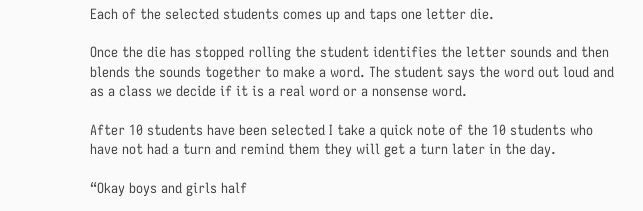Each of the selected students comes up and taps one letter die.

Once the die has stopped rolling the student identifies the letter sounds and then blends the sounds together to make a word. The student says the word out loud and as a class we decide if it is a real word or a nonsense word.

After 10 students have been selected I take a quick note of the 10 students who have not had a turn and remind them they will get a turn later in the day.

“Okay boys and girls half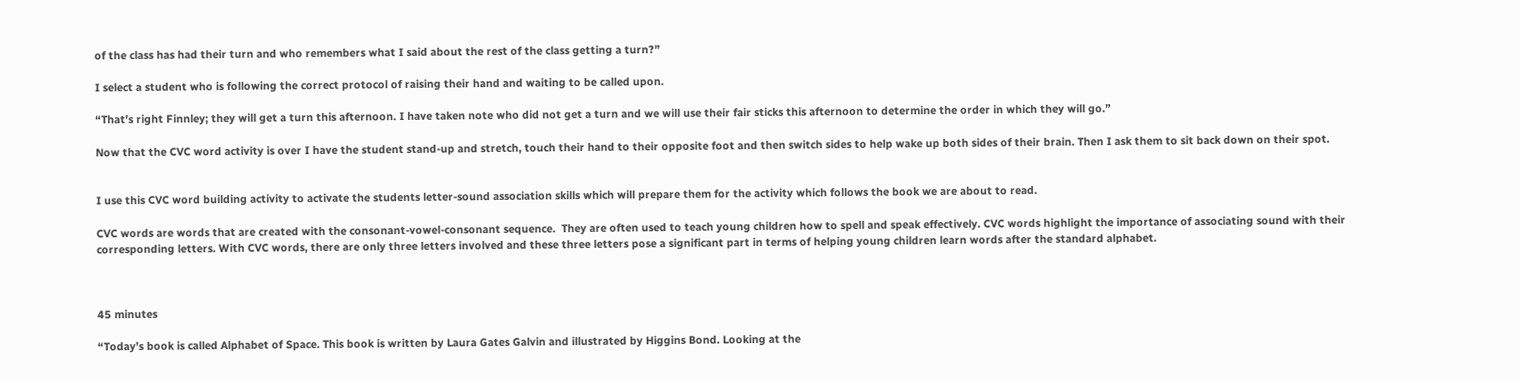of the class has had their turn and who remembers what I said about the rest of the class getting a turn?”

I select a student who is following the correct protocol of raising their hand and waiting to be called upon.

“That’s right Finnley; they will get a turn this afternoon. I have taken note who did not get a turn and we will use their fair sticks this afternoon to determine the order in which they will go.”

Now that the CVC word activity is over I have the student stand-up and stretch, touch their hand to their opposite foot and then switch sides to help wake up both sides of their brain. Then I ask them to sit back down on their spot.


I use this CVC word building activity to activate the students letter-sound association skills which will prepare them for the activity which follows the book we are about to read.

CVC words are words that are created with the consonant-vowel-consonant sequence.  They are often used to teach young children how to spell and speak effectively. CVC words highlight the importance of associating sound with their corresponding letters. With CVC words, there are only three letters involved and these three letters pose a significant part in terms of helping young children learn words after the standard alphabet.



45 minutes

“Today’s book is called Alphabet of Space. This book is written by Laura Gates Galvin and illustrated by Higgins Bond. Looking at the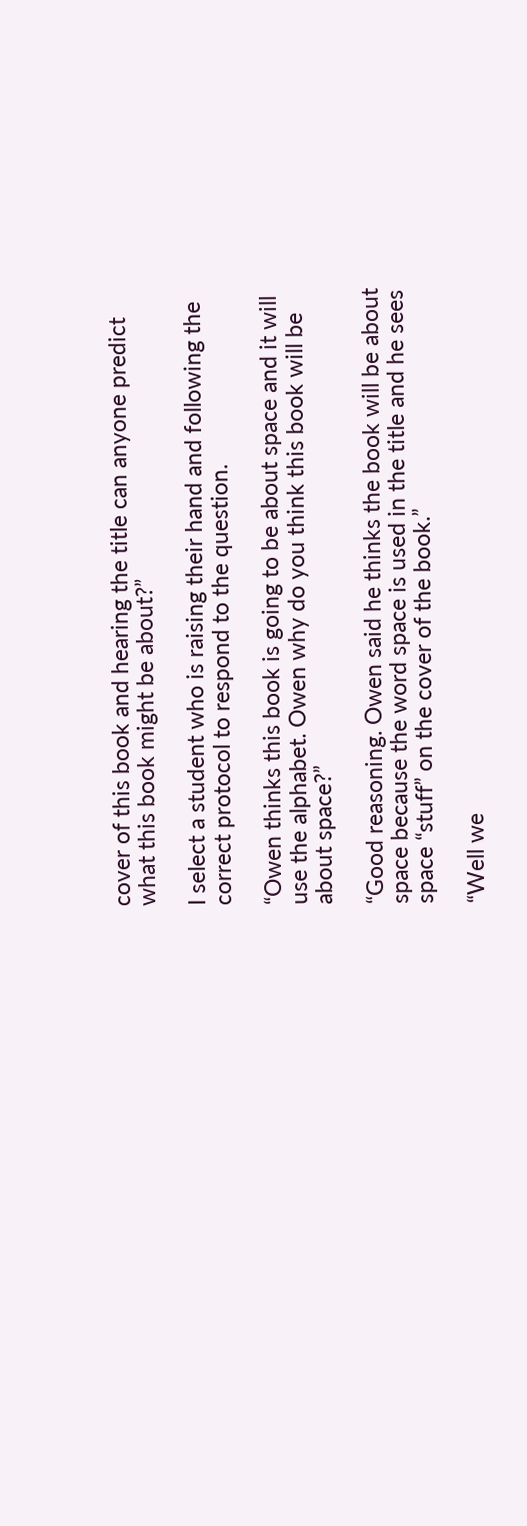cover of this book and hearing the title can anyone predict what this book might be about?”

I select a student who is raising their hand and following the correct protocol to respond to the question.

“Owen thinks this book is going to be about space and it will use the alphabet. Owen why do you think this book will be about space?”

“Good reasoning. Owen said he thinks the book will be about space because the word space is used in the title and he sees space “stuff” on the cover of the book.”

“Well we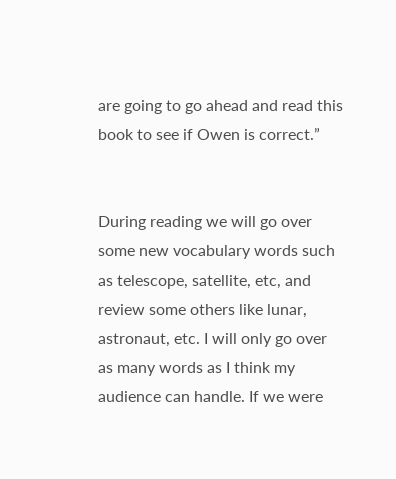are going to go ahead and read this book to see if Owen is correct.”


During reading we will go over some new vocabulary words such as telescope, satellite, etc, and review some others like lunar, astronaut, etc. I will only go over as many words as I think my audience can handle. If we were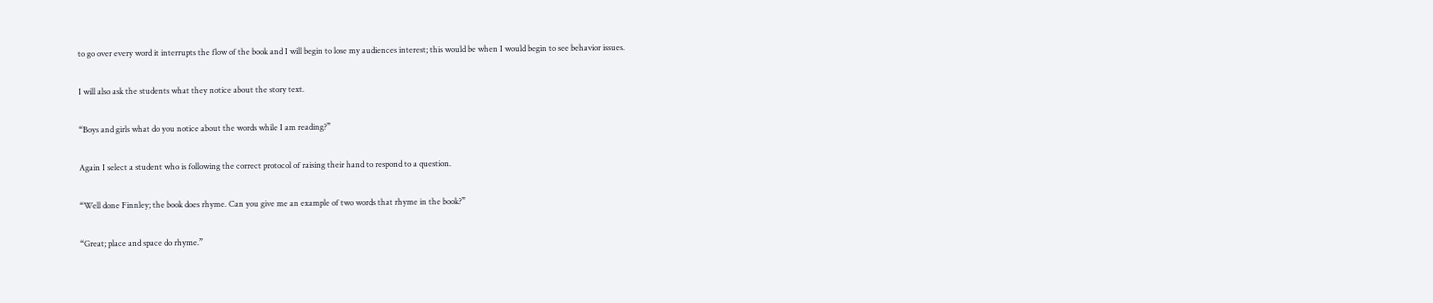to go over every word it interrupts the flow of the book and I will begin to lose my audiences interest; this would be when I would begin to see behavior issues.

I will also ask the students what they notice about the story text.

“Boys and girls what do you notice about the words while I am reading?”

Again I select a student who is following the correct protocol of raising their hand to respond to a question.

“Well done Finnley; the book does rhyme. Can you give me an example of two words that rhyme in the book?”

“Great; place and space do rhyme.”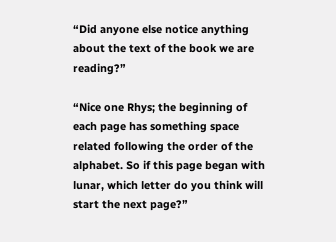“Did anyone else notice anything about the text of the book we are reading?”

“Nice one Rhys; the beginning of each page has something space related following the order of the alphabet. So if this page began with lunar, which letter do you think will start the next page?”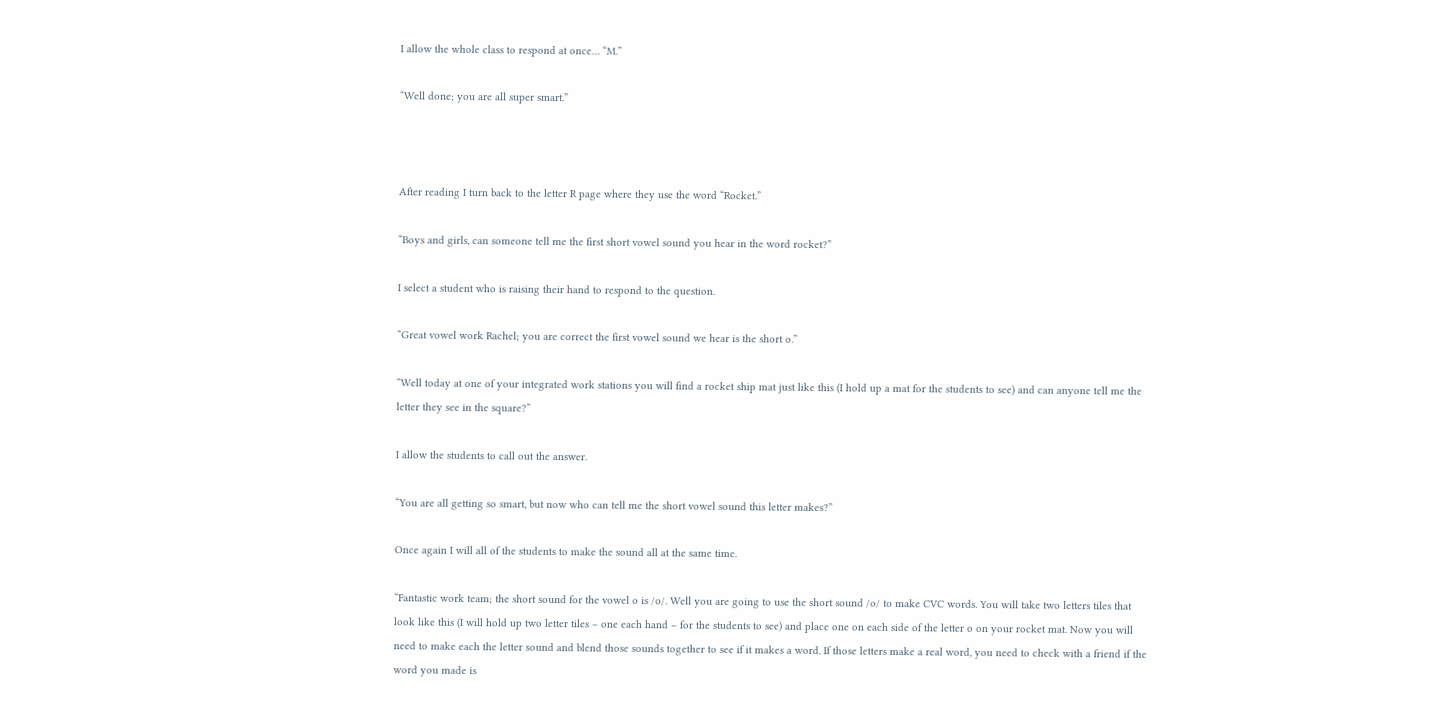I allow the whole class to respond at once… “M.”

“Well done; you are all super smart.”



After reading I turn back to the letter R page where they use the word “Rocket.”

“Boys and girls, can someone tell me the first short vowel sound you hear in the word rocket?”

I select a student who is raising their hand to respond to the question.

“Great vowel work Rachel; you are correct the first vowel sound we hear is the short o.”

“Well today at one of your integrated work stations you will find a rocket ship mat just like this (I hold up a mat for the students to see) and can anyone tell me the letter they see in the square?”

I allow the students to call out the answer.

“You are all getting so smart, but now who can tell me the short vowel sound this letter makes?”

Once again I will all of the students to make the sound all at the same time.

“Fantastic work team; the short sound for the vowel o is /o/. Well you are going to use the short sound /o/ to make CVC words. You will take two letters tiles that look like this (I will hold up two letter tiles – one each hand – for the students to see) and place one on each side of the letter o on your rocket mat. Now you will need to make each the letter sound and blend those sounds together to see if it makes a word. If those letters make a real word, you need to check with a friend if the word you made is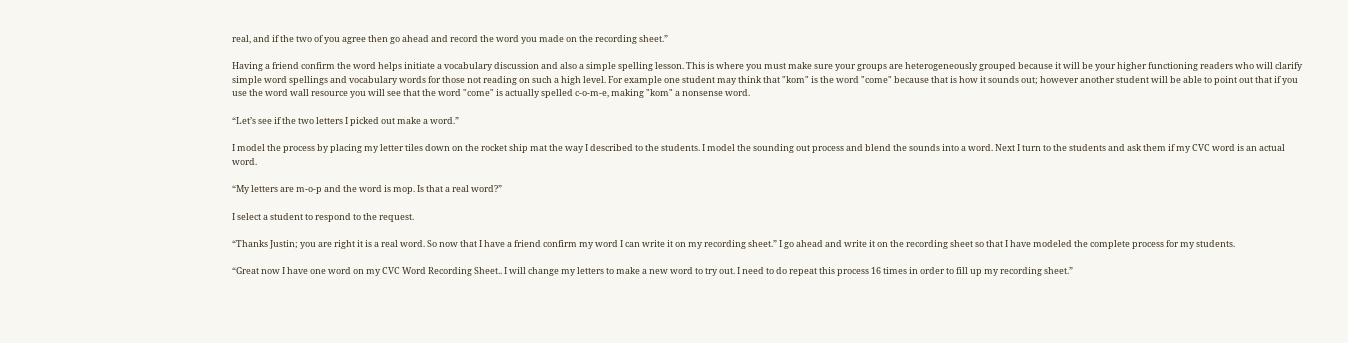real, and if the two of you agree then go ahead and record the word you made on the recording sheet.”

Having a friend confirm the word helps initiate a vocabulary discussion and also a simple spelling lesson. This is where you must make sure your groups are heterogeneously grouped because it will be your higher functioning readers who will clarify simple word spellings and vocabulary words for those not reading on such a high level. For example one student may think that "kom" is the word "come" because that is how it sounds out; however another student will be able to point out that if you use the word wall resource you will see that the word "come" is actually spelled c-o-m-e, making "kom" a nonsense word.

“Let’s see if the two letters I picked out make a word.”

I model the process by placing my letter tiles down on the rocket ship mat the way I described to the students. I model the sounding out process and blend the sounds into a word. Next I turn to the students and ask them if my CVC word is an actual word.

“My letters are m-o-p and the word is mop. Is that a real word?”

I select a student to respond to the request.

“Thanks Justin; you are right it is a real word. So now that I have a friend confirm my word I can write it on my recording sheet.” I go ahead and write it on the recording sheet so that I have modeled the complete process for my students.

“Great now I have one word on my CVC Word Recording Sheet.. I will change my letters to make a new word to try out. I need to do repeat this process 16 times in order to fill up my recording sheet.”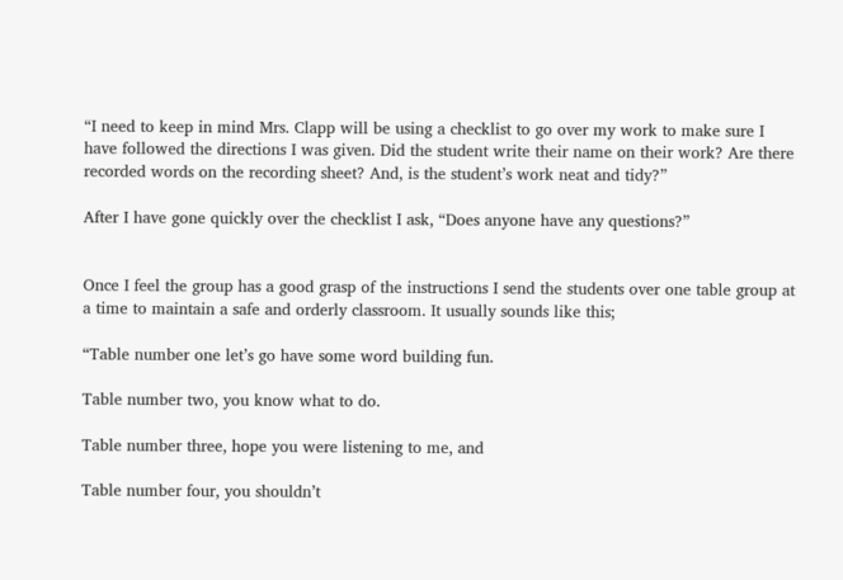“I need to keep in mind Mrs. Clapp will be using a checklist to go over my work to make sure I have followed the directions I was given. Did the student write their name on their work? Are there recorded words on the recording sheet? And, is the student’s work neat and tidy?”

After I have gone quickly over the checklist I ask, “Does anyone have any questions?”


Once I feel the group has a good grasp of the instructions I send the students over one table group at a time to maintain a safe and orderly classroom. It usually sounds like this;

“Table number one let’s go have some word building fun.

Table number two, you know what to do.

Table number three, hope you were listening to me, and

Table number four, you shouldn’t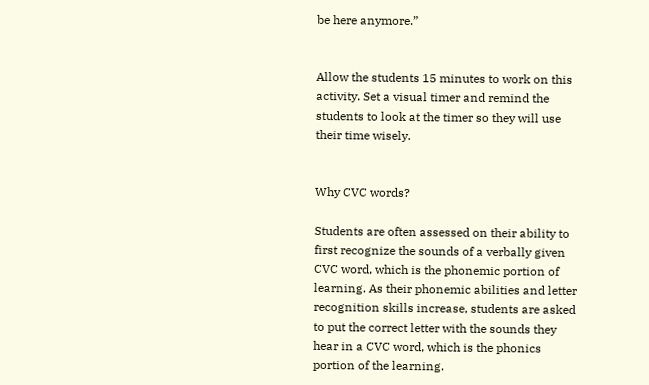be here anymore.”


Allow the students 15 minutes to work on this activity. Set a visual timer and remind the students to look at the timer so they will use their time wisely.


Why CVC words?

Students are often assessed on their ability to first recognize the sounds of a verbally given CVC word, which is the phonemic portion of learning. As their phonemic abilities and letter recognition skills increase, students are asked to put the correct letter with the sounds they hear in a CVC word, which is the phonics portion of the learning.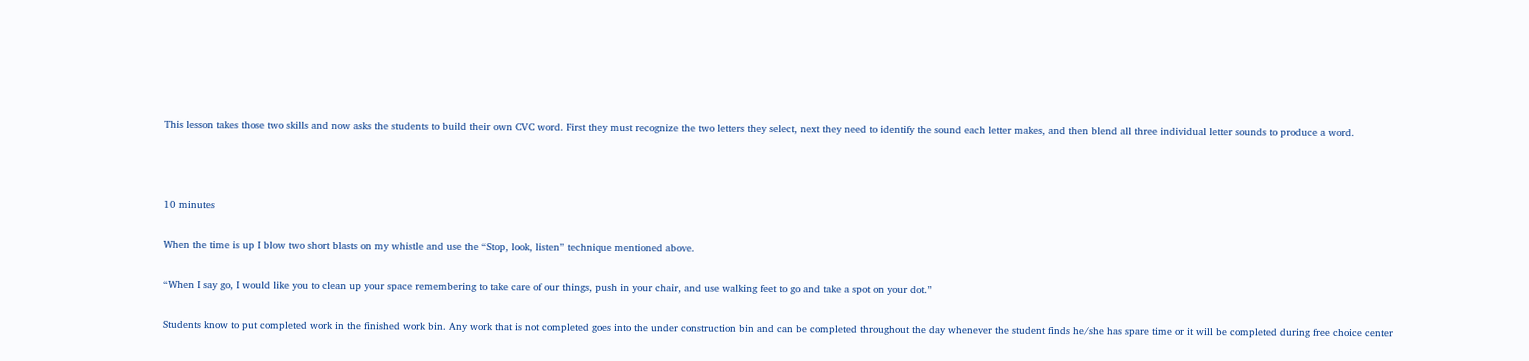This lesson takes those two skills and now asks the students to build their own CVC word. First they must recognize the two letters they select, next they need to identify the sound each letter makes, and then blend all three individual letter sounds to produce a word.



10 minutes

When the time is up I blow two short blasts on my whistle and use the “Stop, look, listen” technique mentioned above.

“When I say go, I would like you to clean up your space remembering to take care of our things, push in your chair, and use walking feet to go and take a spot on your dot.”

Students know to put completed work in the finished work bin. Any work that is not completed goes into the under construction bin and can be completed throughout the day whenever the student finds he/she has spare time or it will be completed during free choice center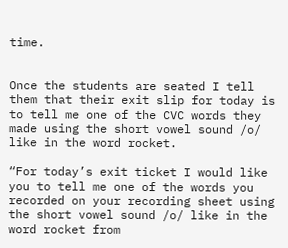time.


Once the students are seated I tell them that their exit slip for today is to tell me one of the CVC words they made using the short vowel sound /o/ like in the word rocket.

“For today’s exit ticket I would like you to tell me one of the words you recorded on your recording sheet using the short vowel sound /o/ like in the word rocket from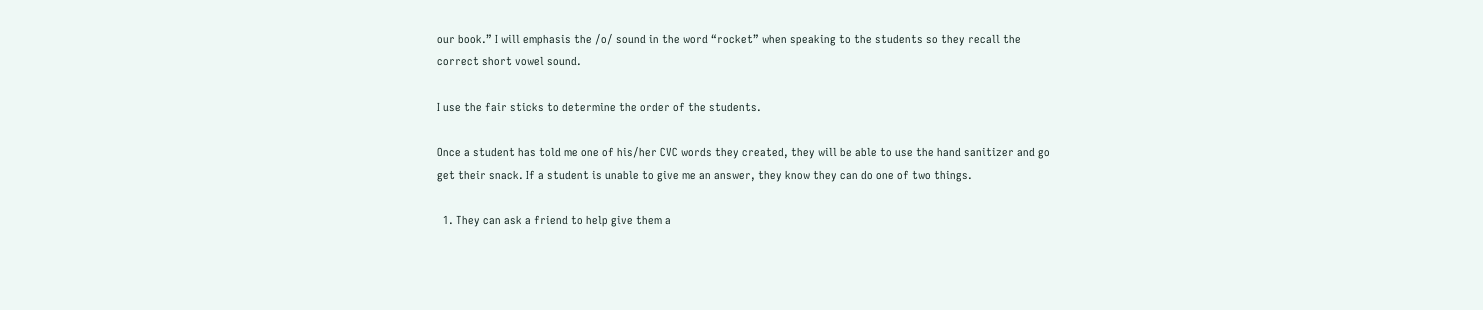our book.” I will emphasis the /o/ sound in the word “rocket” when speaking to the students so they recall the correct short vowel sound.

I use the fair sticks to determine the order of the students.

Once a student has told me one of his/her CVC words they created, they will be able to use the hand sanitizer and go get their snack. If a student is unable to give me an answer, they know they can do one of two things.

  1. They can ask a friend to help give them a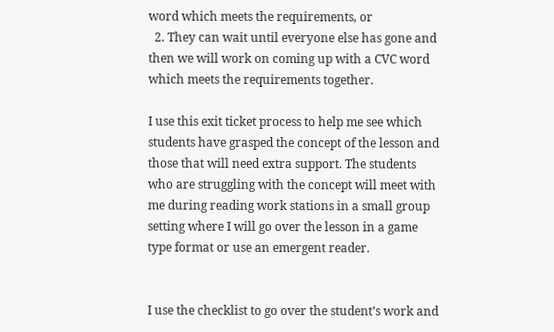word which meets the requirements, or
  2. They can wait until everyone else has gone and then we will work on coming up with a CVC word which meets the requirements together.

I use this exit ticket process to help me see which students have grasped the concept of the lesson and those that will need extra support. The students who are struggling with the concept will meet with me during reading work stations in a small group setting where I will go over the lesson in a game type format or use an emergent reader.


I use the checklist to go over the student’s work and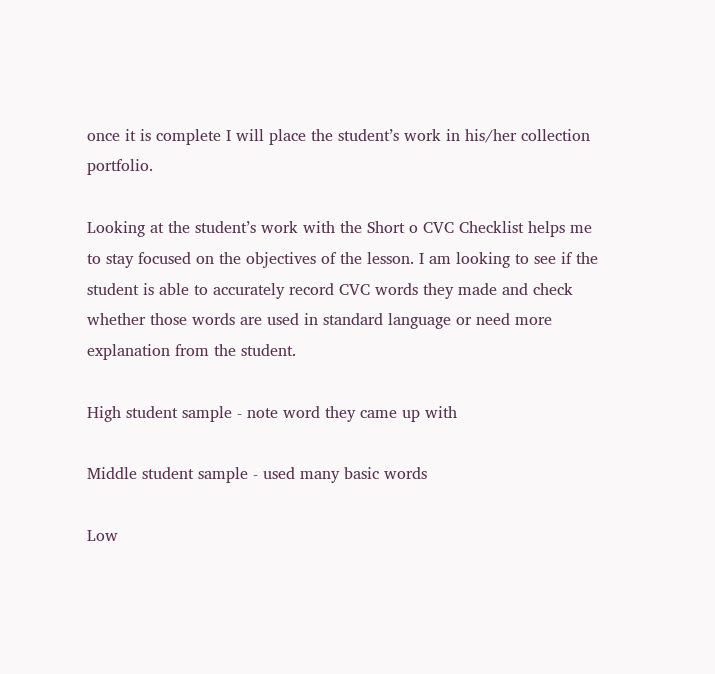once it is complete I will place the student’s work in his/her collection portfolio.

Looking at the student’s work with the Short o CVC Checklist helps me to stay focused on the objectives of the lesson. I am looking to see if the student is able to accurately record CVC words they made and check whether those words are used in standard language or need more explanation from the student.

High student sample - note word they came up with

Middle student sample - used many basic words

Low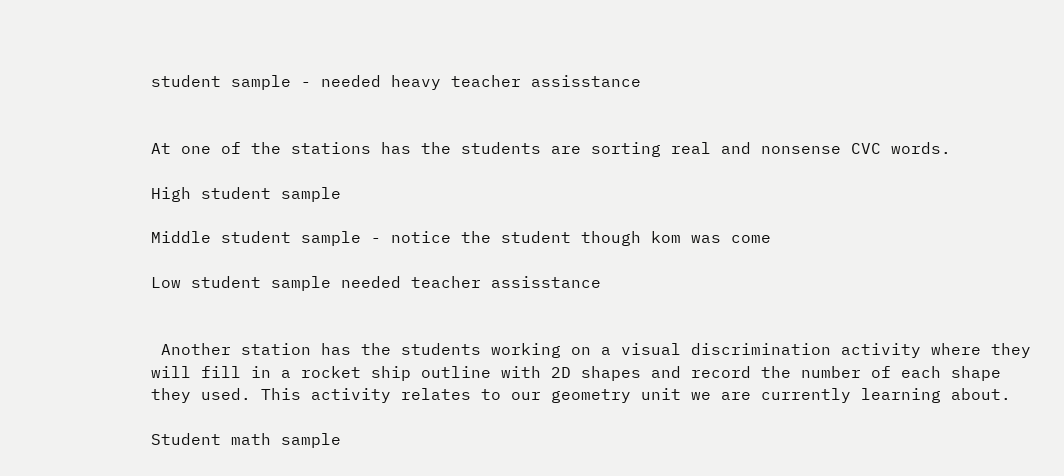student sample - needed heavy teacher assisstance


At one of the stations has the students are sorting real and nonsense CVC words.

High student sample

Middle student sample - notice the student though kom was come

Low student sample needed teacher assisstance


 Another station has the students working on a visual discrimination activity where they will fill in a rocket ship outline with 2D shapes and record the number of each shape they used. This activity relates to our geometry unit we are currently learning about.

Student math sample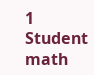1                 Student math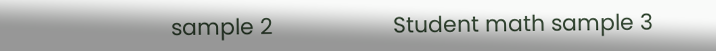sample 2                    Student math sample 3